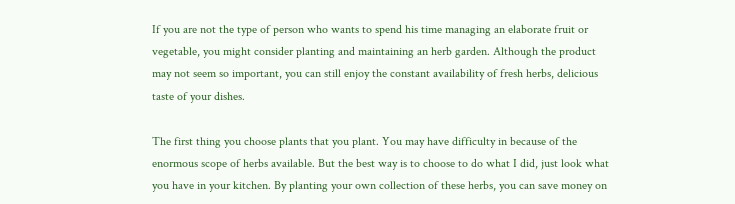If you are not the type of person who wants to spend his time managing an elaborate fruit or vegetable, you might consider planting and maintaining an herb garden. Although the product may not seem so important, you can still enjoy the constant availability of fresh herbs, delicious taste of your dishes.

The first thing you choose plants that you plant. You may have difficulty in because of the enormous scope of herbs available. But the best way is to choose to do what I did, just look what you have in your kitchen. By planting your own collection of these herbs, you can save money on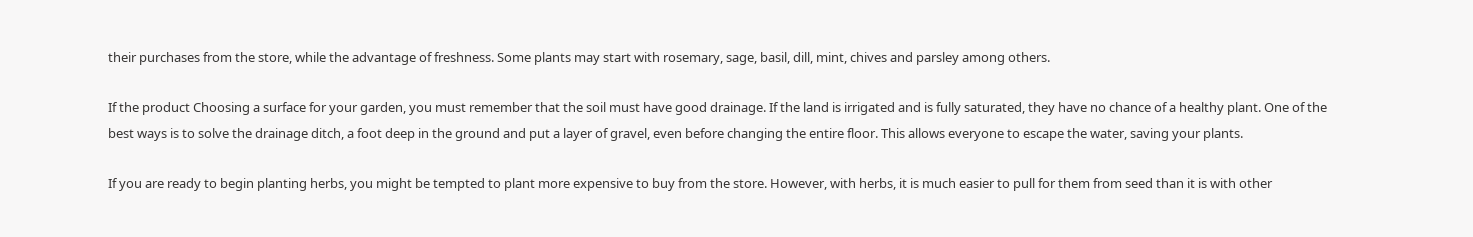their purchases from the store, while the advantage of freshness. Some plants may start with rosemary, sage, basil, dill, mint, chives and parsley among others.

If the product Choosing a surface for your garden, you must remember that the soil must have good drainage. If the land is irrigated and is fully saturated, they have no chance of a healthy plant. One of the best ways is to solve the drainage ditch, a foot deep in the ground and put a layer of gravel, even before changing the entire floor. This allows everyone to escape the water, saving your plants.

If you are ready to begin planting herbs, you might be tempted to plant more expensive to buy from the store. However, with herbs, it is much easier to pull for them from seed than it is with other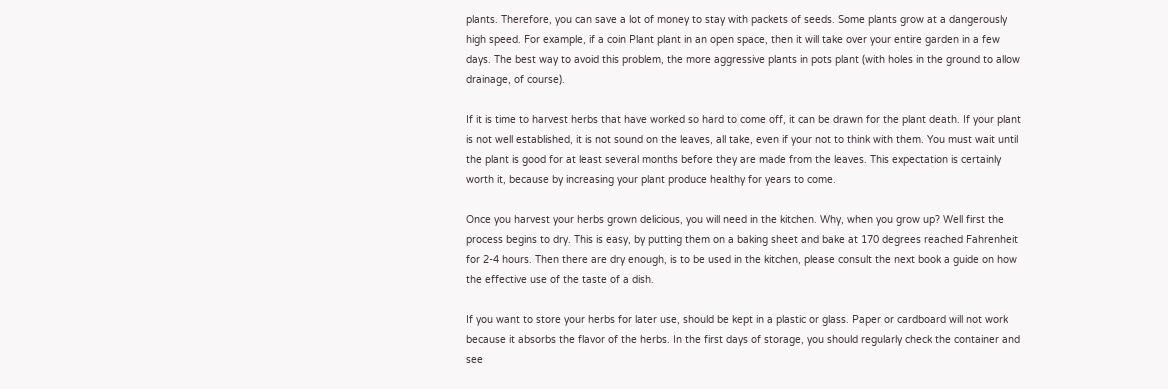plants. Therefore, you can save a lot of money to stay with packets of seeds. Some plants grow at a dangerously high speed. For example, if a coin Plant plant in an open space, then it will take over your entire garden in a few days. The best way to avoid this problem, the more aggressive plants in pots plant (with holes in the ground to allow drainage, of course).

If it is time to harvest herbs that have worked so hard to come off, it can be drawn for the plant death. If your plant is not well established, it is not sound on the leaves, all take, even if your not to think with them. You must wait until the plant is good for at least several months before they are made from the leaves. This expectation is certainly worth it, because by increasing your plant produce healthy for years to come.

Once you harvest your herbs grown delicious, you will need in the kitchen. Why, when you grow up? Well first the process begins to dry. This is easy, by putting them on a baking sheet and bake at 170 degrees reached Fahrenheit for 2-4 hours. Then there are dry enough, is to be used in the kitchen, please consult the next book a guide on how the effective use of the taste of a dish.

If you want to store your herbs for later use, should be kept in a plastic or glass. Paper or cardboard will not work because it absorbs the flavor of the herbs. In the first days of storage, you should regularly check the container and see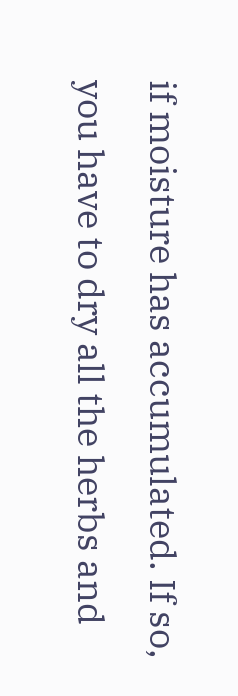if moisture has accumulated. If so, you have to dry all the herbs and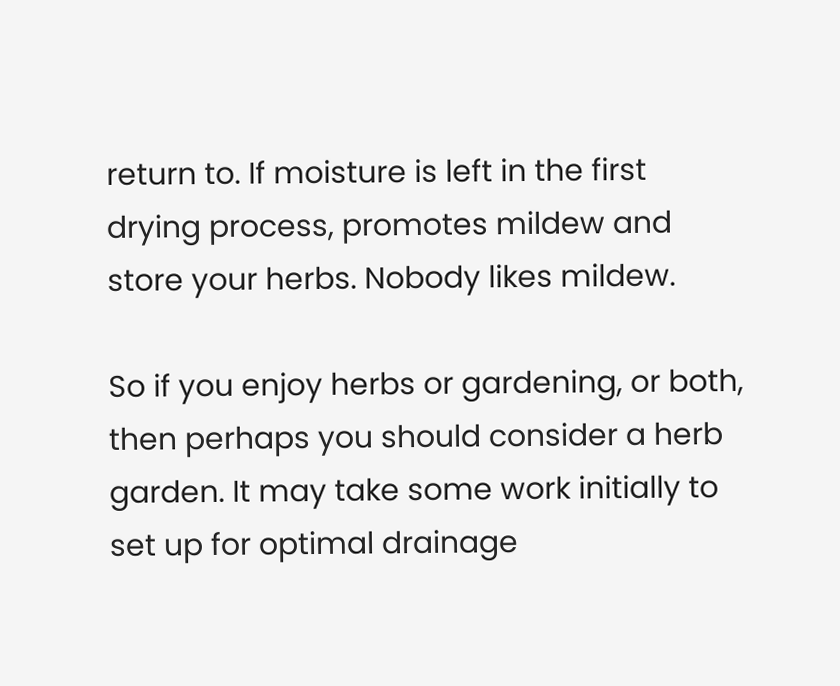return to. If moisture is left in the first drying process, promotes mildew and store your herbs. Nobody likes mildew.

So if you enjoy herbs or gardening, or both, then perhaps you should consider a herb garden. It may take some work initially to set up for optimal drainage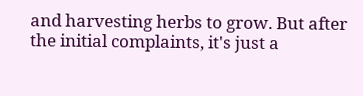and harvesting herbs to grow. But after the initial complaints, it's just a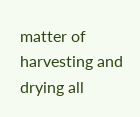matter of harvesting and drying all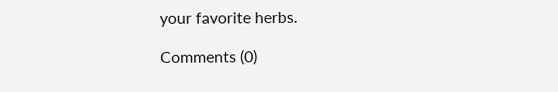your favorite herbs.

Comments (0)